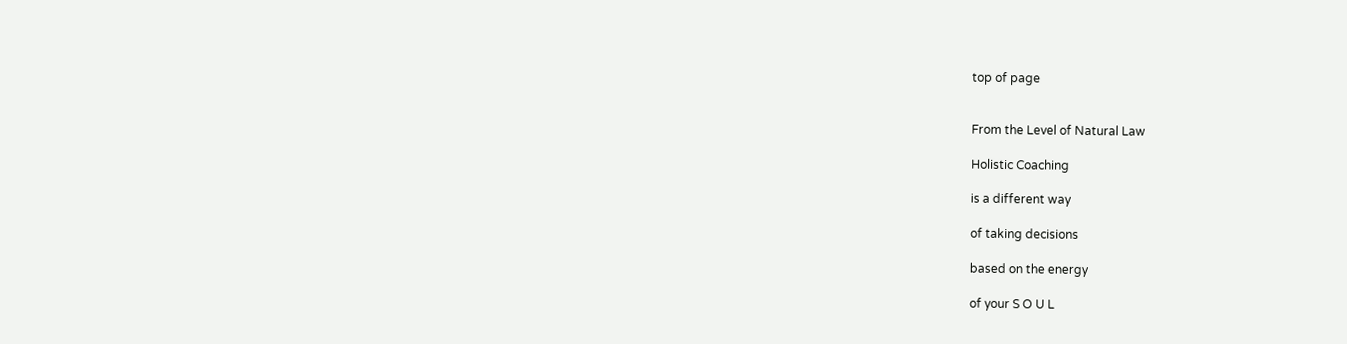top of page


From the Level of Natural Law

Holistic Coaching

is a different way

of taking decisions

based on the energy

of your S O U L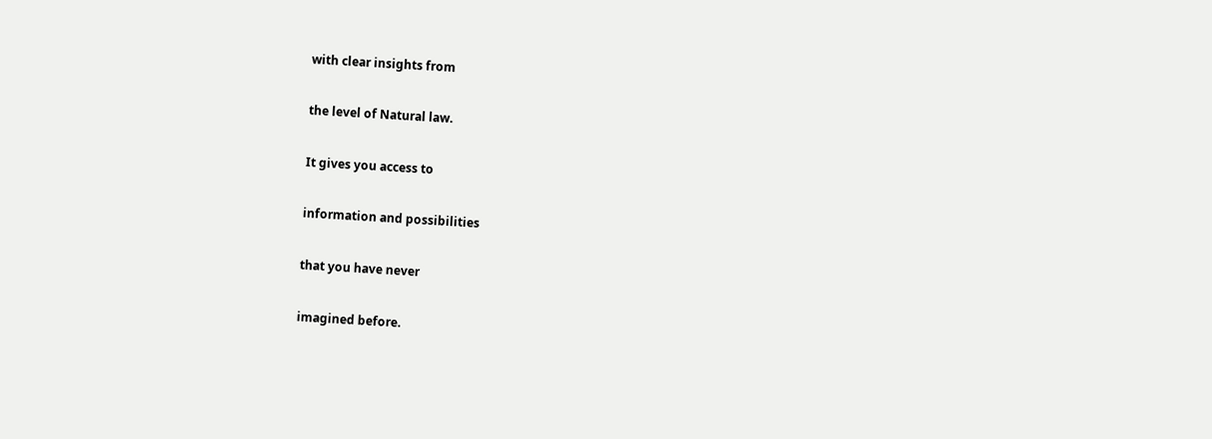with clear insights from

the level of Natural law.

It gives you access to

information and possibilities

that you have never

imagined before.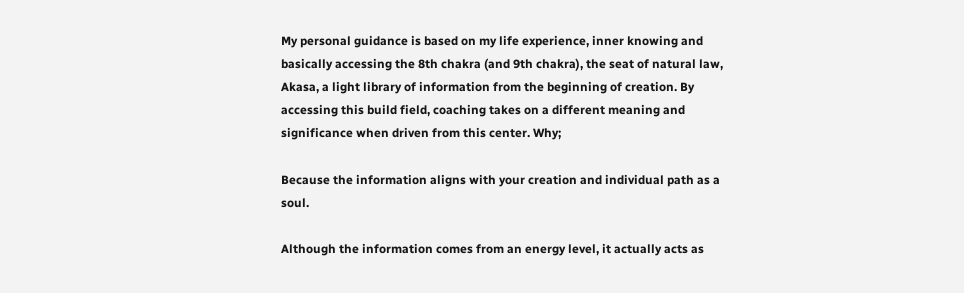My personal guidance is based on my life experience, inner knowing and basically accessing the 8th chakra (and 9th chakra), the seat of natural law, Akasa, a light library of information from the beginning of creation. By accessing this build field, coaching takes on a different meaning and significance when driven from this center. Why;

Because the information aligns with your creation and individual path as a soul.

Although the information comes from an energy level, it actually acts as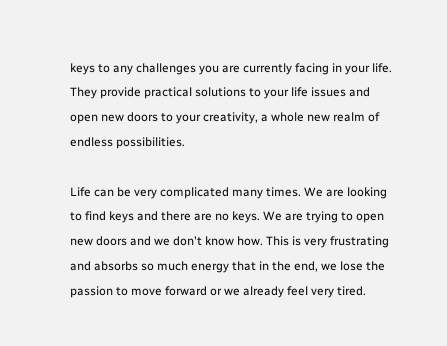keys to any challenges you are currently facing in your life. They provide practical solutions to your life issues and open new doors to your creativity, a whole new realm of endless possibilities.

Life can be very complicated many times. We are looking to find keys and there are no keys. We are trying to open new doors and we don't know how. This is very frustrating and absorbs so much energy that in the end, we lose the passion to move forward or we already feel very tired.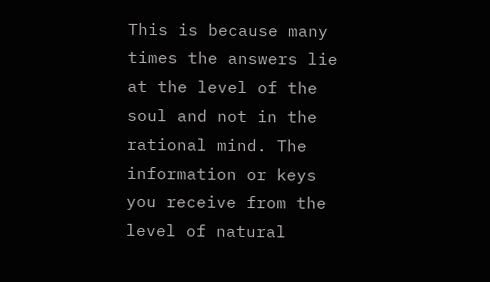This is because many times the answers lie at the level of the soul and not in the rational mind. The information or keys you receive from the level of natural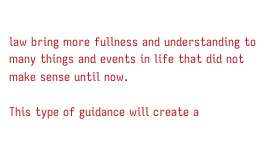law bring more fullness and understanding to many things and events in life that did not make sense until now.

This type of guidance will create a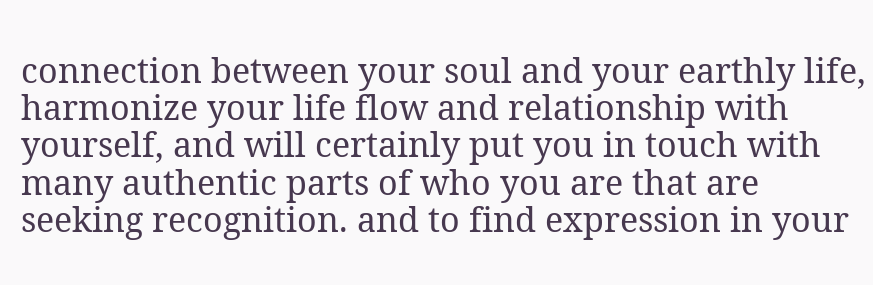connection between your soul and your earthly life, harmonize your life flow and relationship with yourself, and will certainly put you in touch with many authentic parts of who you are that are seeking recognition. and to find expression in your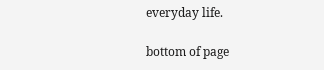everyday life.

bottom of page